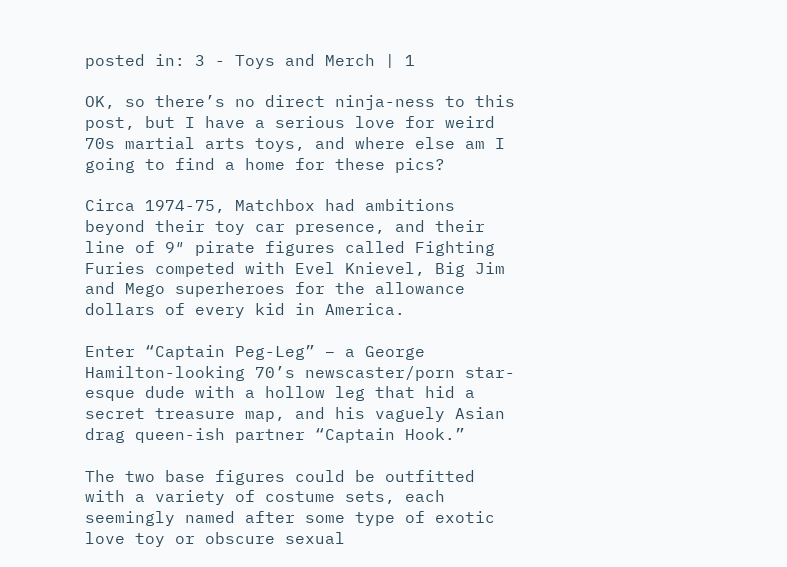posted in: 3 - Toys and Merch | 1

OK, so there’s no direct ninja-ness to this post, but I have a serious love for weird 70s martial arts toys, and where else am I going to find a home for these pics?

Circa 1974-75, Matchbox had ambitions beyond their toy car presence, and their line of 9″ pirate figures called Fighting Furies competed with Evel Knievel, Big Jim and Mego superheroes for the allowance dollars of every kid in America.

Enter “Captain Peg-Leg” – a George Hamilton-looking 70’s newscaster/porn star-esque dude with a hollow leg that hid a secret treasure map, and his vaguely Asian drag queen-ish partner “Captain Hook.”

The two base figures could be outfitted with a variety of costume sets, each seemingly named after some type of exotic love toy or obscure sexual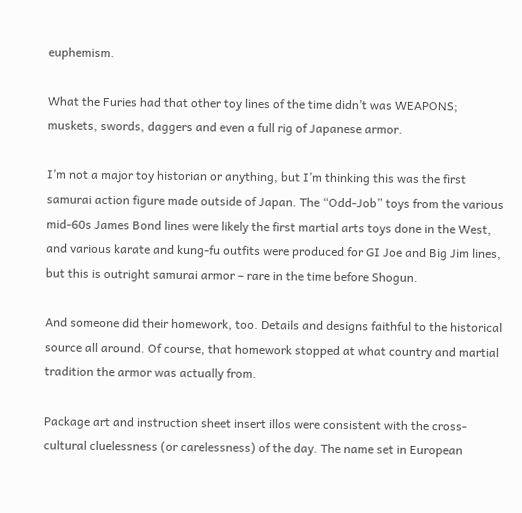euphemism.

What the Furies had that other toy lines of the time didn’t was WEAPONS; muskets, swords, daggers and even a full rig of Japanese armor.

I’m not a major toy historian or anything, but I’m thinking this was the first samurai action figure made outside of Japan. The “Odd-Job” toys from the various mid-60s James Bond lines were likely the first martial arts toys done in the West, and various karate and kung-fu outfits were produced for GI Joe and Big Jim lines, but this is outright samurai armor – rare in the time before Shogun.

And someone did their homework, too. Details and designs faithful to the historical source all around. Of course, that homework stopped at what country and martial tradition the armor was actually from.

Package art and instruction sheet insert illos were consistent with the cross-cultural cluelessness (or carelessness) of the day. The name set in European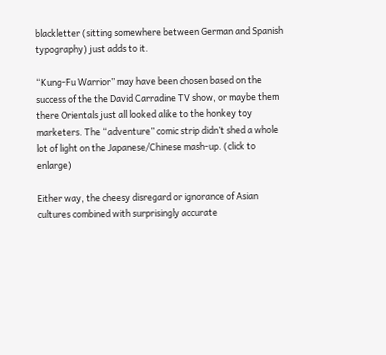blackletter (sitting somewhere between German and Spanish typography) just adds to it.

“Kung-Fu Warrior” may have been chosen based on the success of the the David Carradine TV show, or maybe them there Orientals just all looked alike to the honkey toy marketers. The “adventure” comic strip didn’t shed a whole lot of light on the Japanese/Chinese mash-up. (click to enlarge)

Either way, the cheesy disregard or ignorance of Asian cultures combined with surprisingly accurate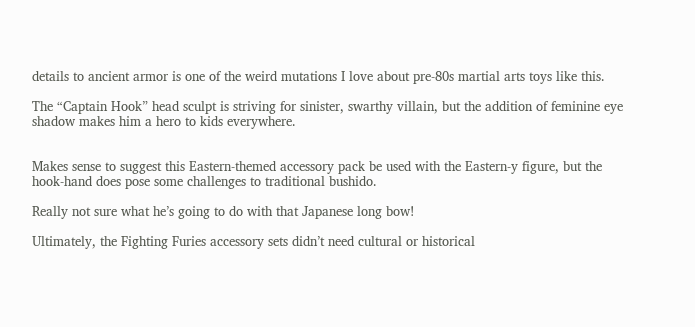details to ancient armor is one of the weird mutations I love about pre-80s martial arts toys like this.

The “Captain Hook” head sculpt is striving for sinister, swarthy villain, but the addition of feminine eye shadow makes him a hero to kids everywhere.


Makes sense to suggest this Eastern-themed accessory pack be used with the Eastern-y figure, but the hook-hand does pose some challenges to traditional bushido.

Really not sure what he’s going to do with that Japanese long bow!

Ultimately, the Fighting Furies accessory sets didn’t need cultural or historical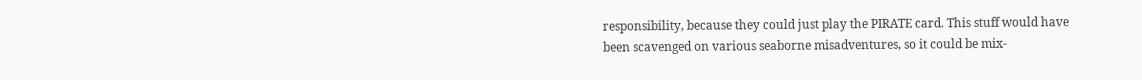responsibility, because they could just play the PIRATE card. This stuff would have been scavenged on various seaborne misadventures, so it could be mix-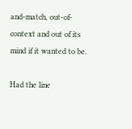and-match, out-of-context and out of its mind if it wanted to be.

Had the line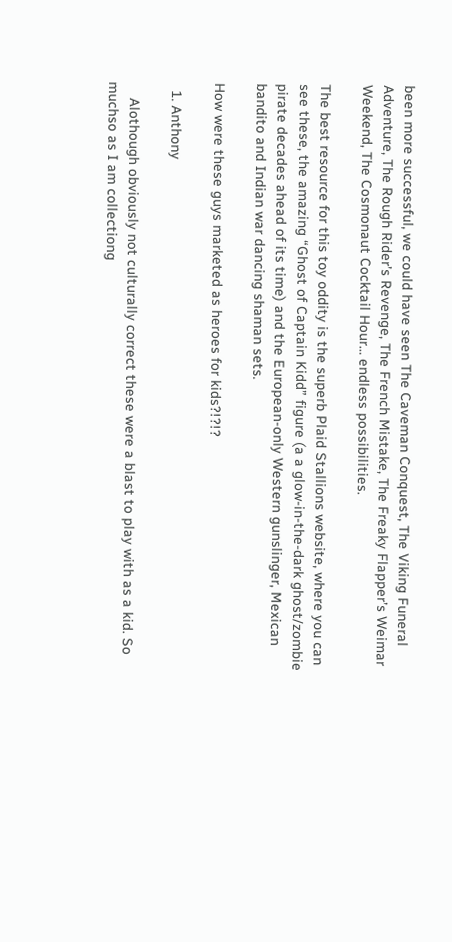been more successful, we could have seen The Caveman Conquest, The Viking Funeral Adventure, The Rough Rider’s Revenge, The French Mistake, The Freaky Flapper’s Weimar Weekend, The Cosmonaut Cocktail Hour… endless possibilities.

The best resource for this toy oddity is the superb Plaid Stallions website, where you can see these, the amazing “Ghost of Captain Kidd” figure (a a glow-in-the-dark ghost/zombie pirate decades ahead of its time) and the European-only Western gunslinger, Mexican bandito and Indian war dancing shaman sets.

How were these guys marketed as heroes for kids?!?!?

  1. Anthony

    Alothough obviously not culturally correct these were a blast to play with as a kid. So muchso as I am collectiong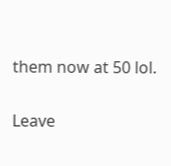them now at 50 lol.

Leave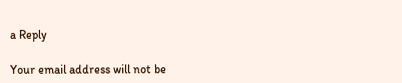a Reply

Your email address will not be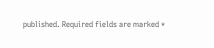published. Required fields are marked *